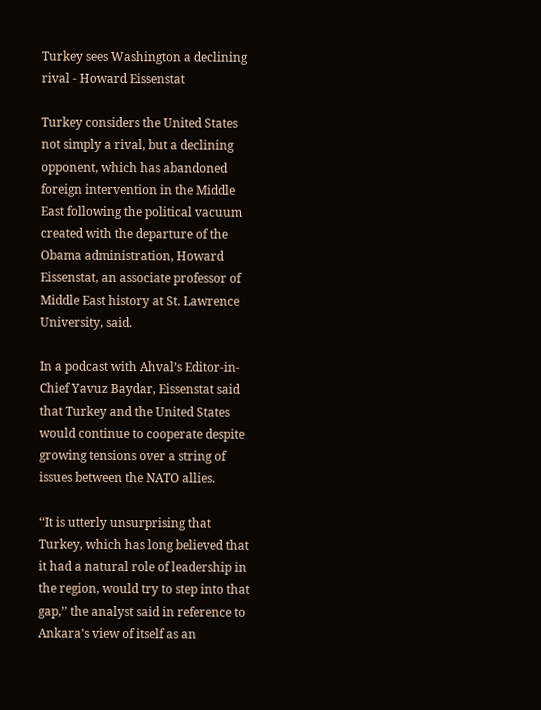Turkey sees Washington a declining rival - Howard Eissenstat

Turkey considers the United States not simply a rival, but a declining opponent, which has abandoned foreign intervention in the Middle East following the political vacuum created with the departure of the Obama administration, Howard Eissenstat, an associate professor of Middle East history at St. Lawrence University, said.

In a podcast with Ahval’s Editor-in-Chief Yavuz Baydar, Eissenstat said that Turkey and the United States would continue to cooperate despite growing tensions over a string of issues between the NATO allies.

‘‘It is utterly unsurprising that Turkey, which has long believed that it had a natural role of leadership in the region, would try to step into that gap,’’ the analyst said in reference to Ankara’s view of itself as an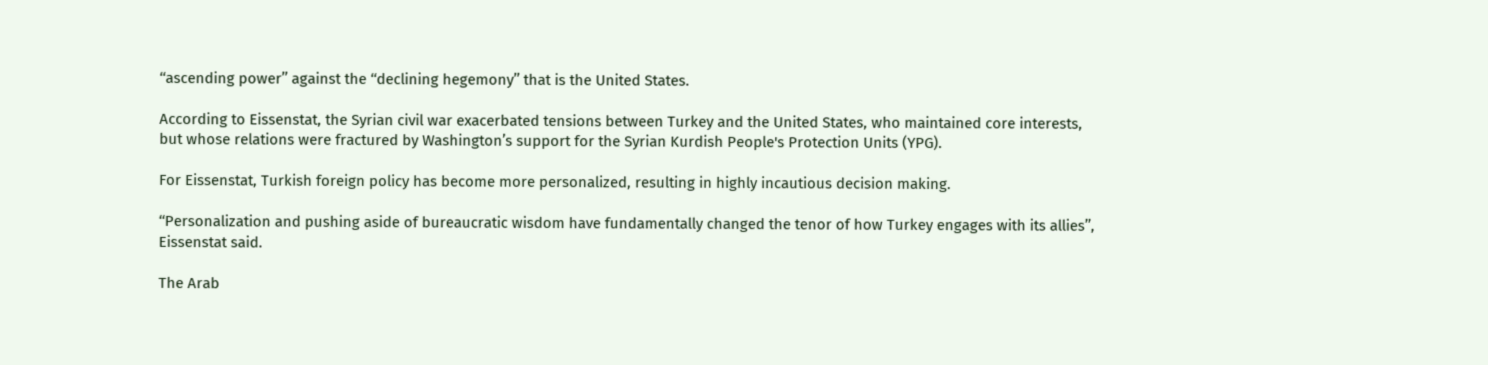‘‘ascending power’’ against the ‘‘declining hegemony’’ that is the United States.

According to Eissenstat, the Syrian civil war exacerbated tensions between Turkey and the United States, who maintained core interests, but whose relations were fractured by Washington’s support for the Syrian Kurdish People's Protection Units (YPG).

For Eissenstat, Turkish foreign policy has become more personalized, resulting in highly incautious decision making.

‘‘Personalization and pushing aside of bureaucratic wisdom have fundamentally changed the tenor of how Turkey engages with its allies’’, Eissenstat said.

The Arab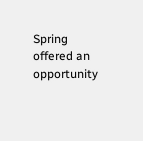Spring offered an opportunity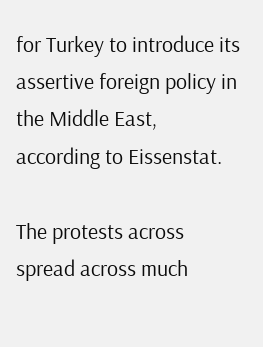for Turkey to introduce its assertive foreign policy in the Middle East, according to Eissenstat.

The protests across spread across much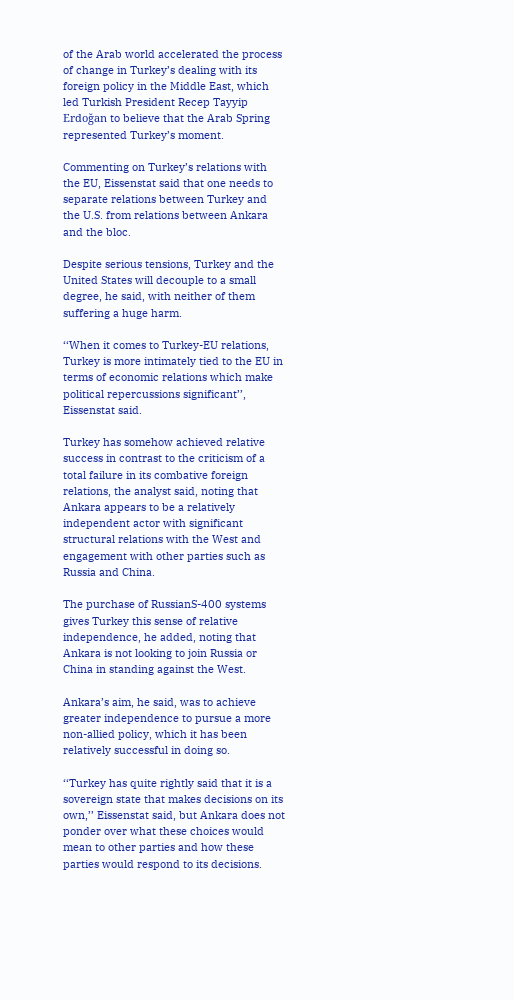of the Arab world accelerated the process of change in Turkey’s dealing with its foreign policy in the Middle East, which led Turkish President Recep Tayyip Erdoğan to believe that the Arab Spring represented Turkey’s moment.

Commenting on Turkey’s relations with the EU, Eissenstat said that one needs to separate relations between Turkey and the U.S. from relations between Ankara and the bloc.

Despite serious tensions, Turkey and the United States will decouple to a small degree, he said, with neither of them suffering a huge harm.

‘‘When it comes to Turkey-EU relations, Turkey is more intimately tied to the EU in terms of economic relations which make political repercussions significant’’, Eissenstat said.

Turkey has somehow achieved relative success in contrast to the criticism of a total failure in its combative foreign relations, the analyst said, noting that Ankara appears to be a relatively independent actor with significant structural relations with the West and engagement with other parties such as Russia and China.

The purchase of RussianS-400 systems gives Turkey this sense of relative independence, he added, noting that Ankara is not looking to join Russia or China in standing against the West.

Ankara’s aim, he said, was to achieve greater independence to pursue a more non-allied policy, which it has been relatively successful in doing so.

‘‘Turkey has quite rightly said that it is a sovereign state that makes decisions on its own,’’ Eissenstat said, but Ankara does not ponder over what these choices would mean to other parties and how these parties would respond to its decisions.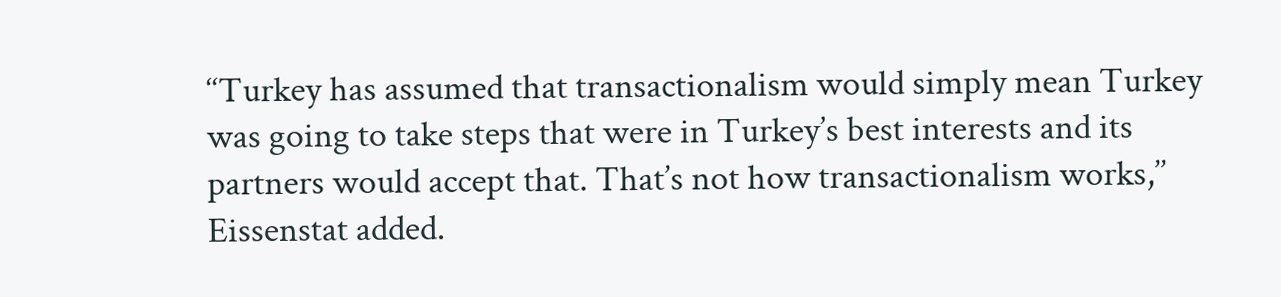‘‘Turkey has assumed that transactionalism would simply mean Turkey was going to take steps that were in Turkey’s best interests and its partners would accept that. That’s not how transactionalism works,’’ Eissenstat added.